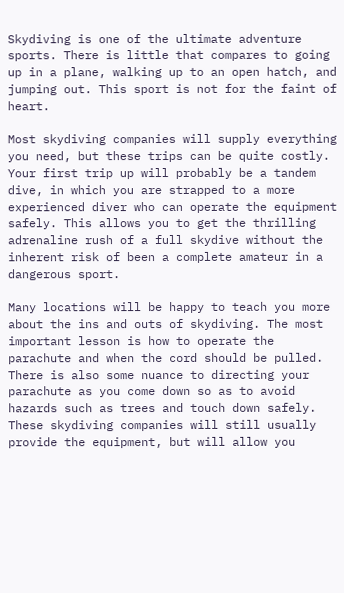Skydiving is one of the ultimate adventure sports. There is little that compares to going up in a plane, walking up to an open hatch, and jumping out. This sport is not for the faint of heart.

Most skydiving companies will supply everything you need, but these trips can be quite costly. Your first trip up will probably be a tandem dive, in which you are strapped to a more experienced diver who can operate the equipment safely. This allows you to get the thrilling adrenaline rush of a full skydive without the inherent risk of been a complete amateur in a dangerous sport.

Many locations will be happy to teach you more about the ins and outs of skydiving. The most important lesson is how to operate the parachute and when the cord should be pulled. There is also some nuance to directing your parachute as you come down so as to avoid hazards such as trees and touch down safely. These skydiving companies will still usually provide the equipment, but will allow you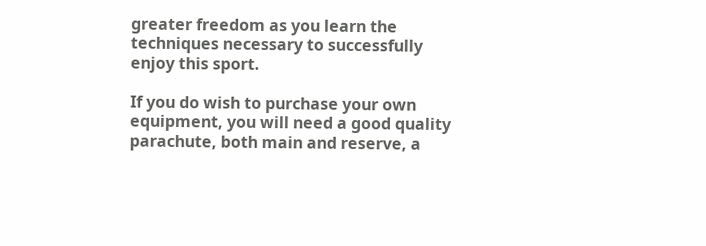greater freedom as you learn the techniques necessary to successfully enjoy this sport.

If you do wish to purchase your own equipment, you will need a good quality parachute, both main and reserve, a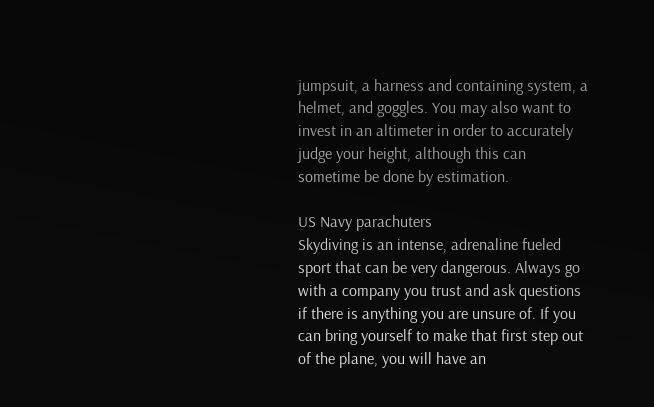jumpsuit, a harness and containing system, a helmet, and goggles. You may also want to invest in an altimeter in order to accurately judge your height, although this can sometime be done by estimation.

US Navy parachuters
Skydiving is an intense, adrenaline fueled sport that can be very dangerous. Always go with a company you trust and ask questions if there is anything you are unsure of. If you can bring yourself to make that first step out of the plane, you will have an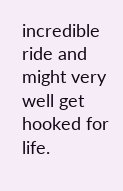incredible ride and might very well get hooked for life.